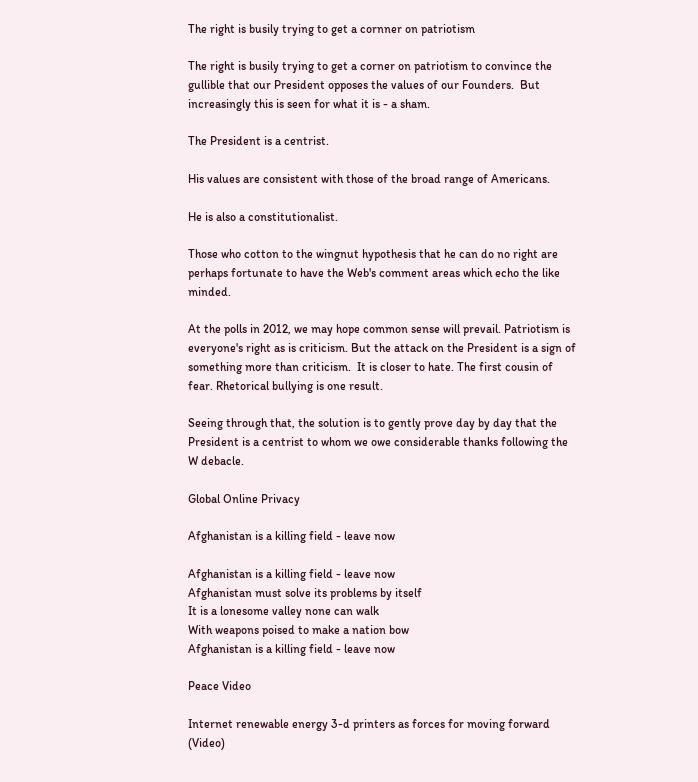The right is busily trying to get a cornner on patriotism

The right is busily trying to get a corner on patriotism to convince the gullible that our President opposes the values of our Founders.  But increasingly this is seen for what it is - a sham.

The President is a centrist.

His values are consistent with those of the broad range of Americans.

He is also a constitutionalist.

Those who cotton to the wingnut hypothesis that he can do no right are perhaps fortunate to have the Web's comment areas which echo the like minded.

At the polls in 2012, we may hope common sense will prevail. Patriotism is everyone's right as is criticism. But the attack on the President is a sign of something more than criticism.  It is closer to hate. The first cousin of fear. Rhetorical bullying is one result.

Seeing through that, the solution is to gently prove day by day that the President is a centrist to whom we owe considerable thanks following the W debacle.

Global Online Privacy

Afghanistan is a killing field - leave now

Afghanistan is a killing field - leave now
Afghanistan must solve its problems by itself
It is a lonesome valley none can walk
With weapons poised to make a nation bow
Afghanistan is a killing field - leave now

Peace Video

Internet renewable energy 3-d printers as forces for moving forward (Video)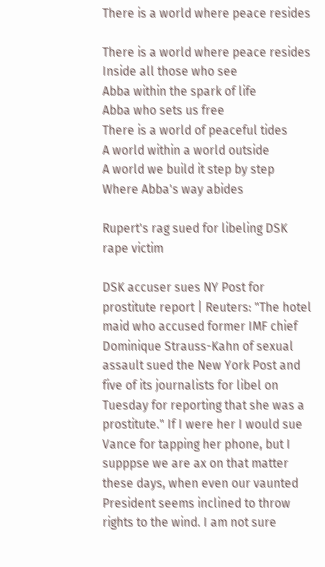There is a world where peace resides

There is a world where peace resides
Inside all those who see
Abba within the spark of life
Abba who sets us free
There is a world of peaceful tides
A world within a world outside
A world we build it step by step
Where Abba's way abides

Rupert's rag sued for libeling DSK rape victim

DSK accuser sues NY Post for prostitute report | Reuters: "The hotel maid who accused former IMF chief Dominique Strauss-Kahn of sexual assault sued the New York Post and five of its journalists for libel on Tuesday for reporting that she was a prostitute." If I were her I would sue Vance for tapping her phone, but I supppse we are ax on that matter these days, when even our vaunted President seems inclined to throw rights to the wind. I am not sure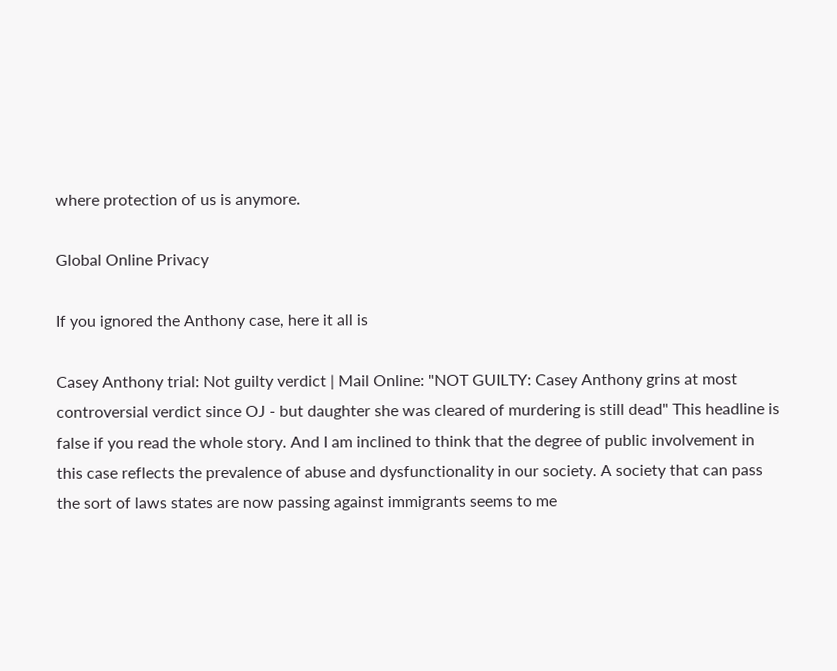where protection of us is anymore.

Global Online Privacy

If you ignored the Anthony case, here it all is

Casey Anthony trial: Not guilty verdict | Mail Online: "NOT GUILTY: Casey Anthony grins at most controversial verdict since OJ - but daughter she was cleared of murdering is still dead" This headline is false if you read the whole story. And I am inclined to think that the degree of public involvement in this case reflects the prevalence of abuse and dysfunctionality in our society. A society that can pass the sort of laws states are now passing against immigrants seems to me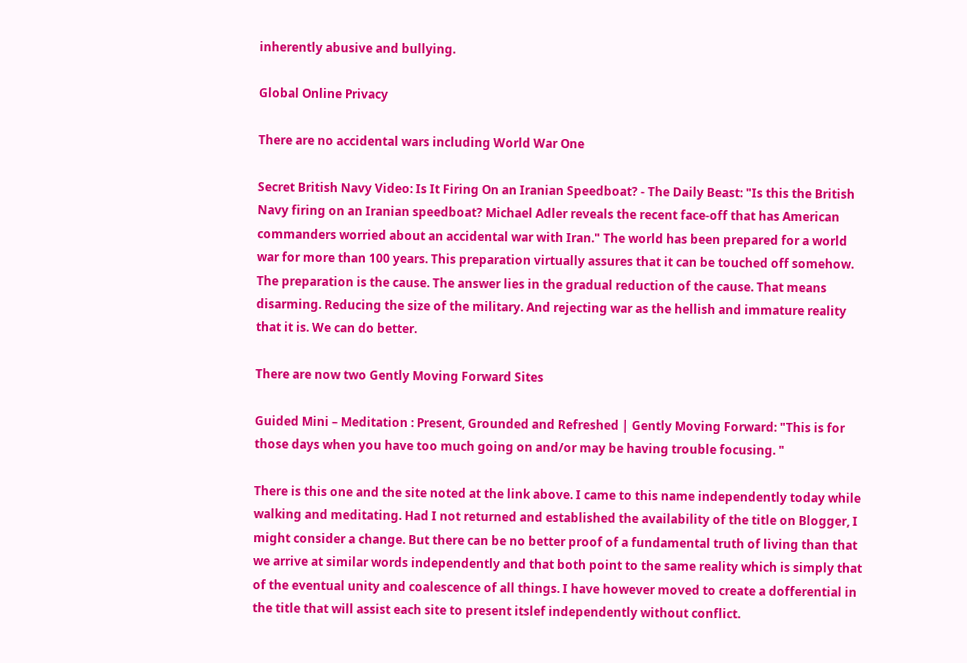inherently abusive and bullying.

Global Online Privacy

There are no accidental wars including World War One

Secret British Navy Video: Is It Firing On an Iranian Speedboat? - The Daily Beast: "Is this the British Navy firing on an Iranian speedboat? Michael Adler reveals the recent face-off that has American commanders worried about an accidental war with Iran." The world has been prepared for a world war for more than 100 years. This preparation virtually assures that it can be touched off somehow. The preparation is the cause. The answer lies in the gradual reduction of the cause. That means disarming. Reducing the size of the military. And rejecting war as the hellish and immature reality that it is. We can do better.

There are now two Gently Moving Forward Sites

Guided Mini – Meditation : Present, Grounded and Refreshed | Gently Moving Forward: "This is for those days when you have too much going on and/or may be having trouble focusing. "

There is this one and the site noted at the link above. I came to this name independently today while walking and meditating. Had I not returned and established the availability of the title on Blogger, I might consider a change. But there can be no better proof of a fundamental truth of living than that we arrive at similar words independently and that both point to the same reality which is simply that of the eventual unity and coalescence of all things. I have however moved to create a dofferential in the title that will assist each site to present itslef independently without conflict.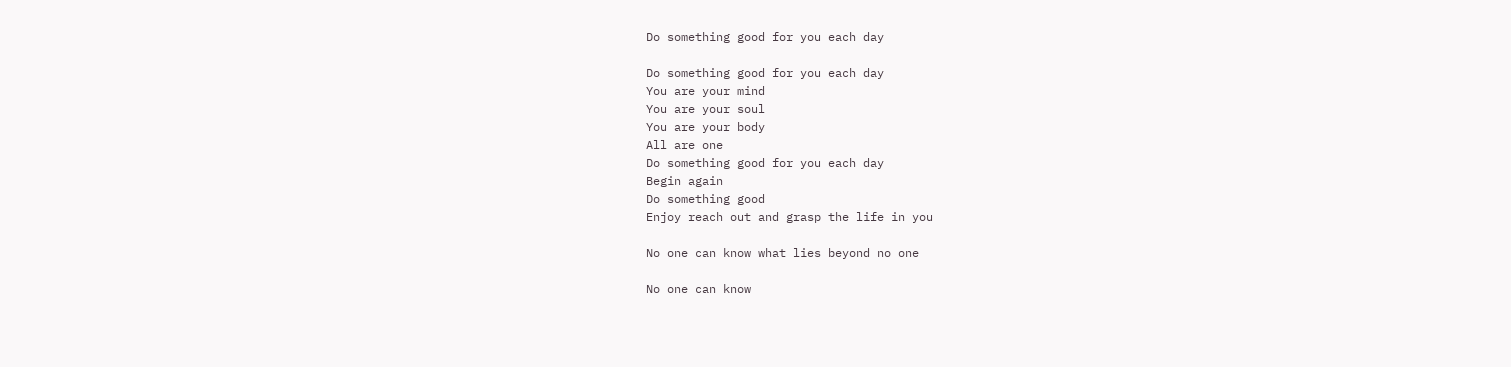Do something good for you each day

Do something good for you each day
You are your mind
You are your soul
You are your body
All are one
Do something good for you each day
Begin again
Do something good
Enjoy reach out and grasp the life in you

No one can know what lies beyond no one

No one can know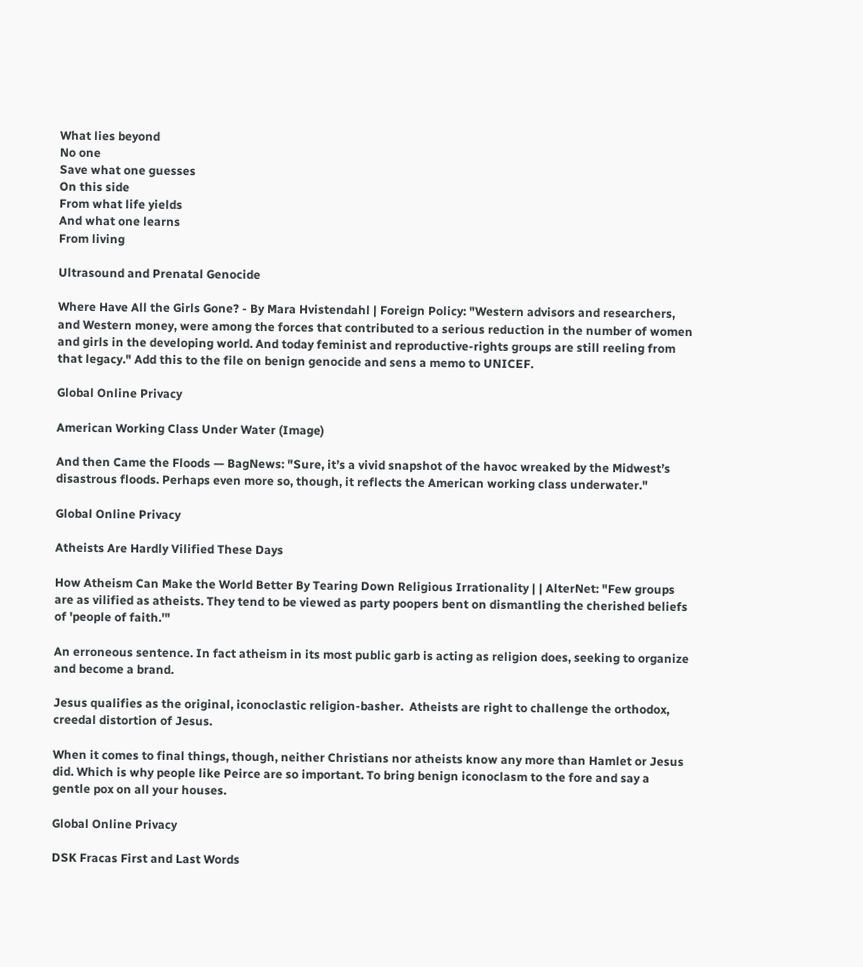What lies beyond
No one
Save what one guesses
On this side
From what life yields
And what one learns
From living

Ultrasound and Prenatal Genocide

Where Have All the Girls Gone? - By Mara Hvistendahl | Foreign Policy: "Western advisors and researchers, and Western money, were among the forces that contributed to a serious reduction in the number of women and girls in the developing world. And today feminist and reproductive-rights groups are still reeling from that legacy." Add this to the file on benign genocide and sens a memo to UNICEF.

Global Online Privacy

American Working Class Under Water (Image)

And then Came the Floods — BagNews: "Sure, it’s a vivid snapshot of the havoc wreaked by the Midwest’s disastrous floods. Perhaps even more so, though, it reflects the American working class underwater."

Global Online Privacy

Atheists Are Hardly Vilified These Days

How Atheism Can Make the World Better By Tearing Down Religious Irrationality | | AlterNet: "Few groups are as vilified as atheists. They tend to be viewed as party poopers bent on dismantling the cherished beliefs of 'people of faith.'"

An erroneous sentence. In fact atheism in its most public garb is acting as religion does, seeking to organize and become a brand.

Jesus qualifies as the original, iconoclastic religion-basher.  Atheists are right to challenge the orthodox, creedal distortion of Jesus.

When it comes to final things, though, neither Christians nor atheists know any more than Hamlet or Jesus did. Which is why people like Peirce are so important. To bring benign iconoclasm to the fore and say a gentle pox on all your houses.

Global Online Privacy

DSK Fracas First and Last Words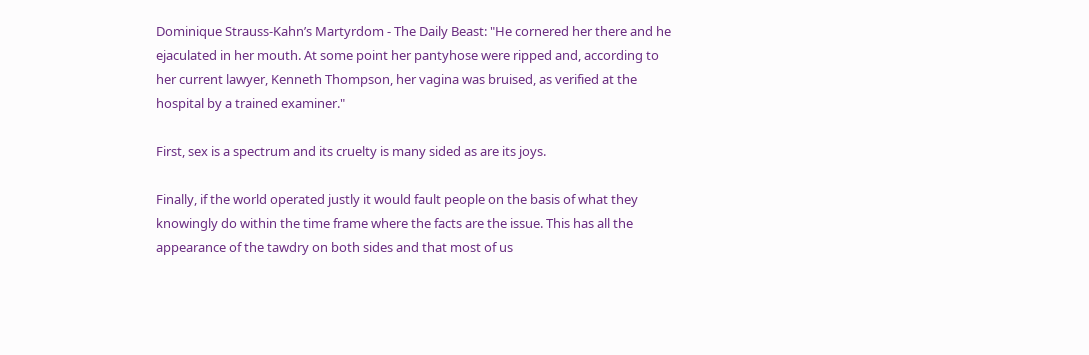Dominique Strauss-Kahn’s Martyrdom - The Daily Beast: "He cornered her there and he ejaculated in her mouth. At some point her pantyhose were ripped and, according to her current lawyer, Kenneth Thompson, her vagina was bruised, as verified at the hospital by a trained examiner."

First, sex is a spectrum and its cruelty is many sided as are its joys.

Finally, if the world operated justly it would fault people on the basis of what they knowingly do within the time frame where the facts are the issue. This has all the appearance of the tawdry on both sides and that most of us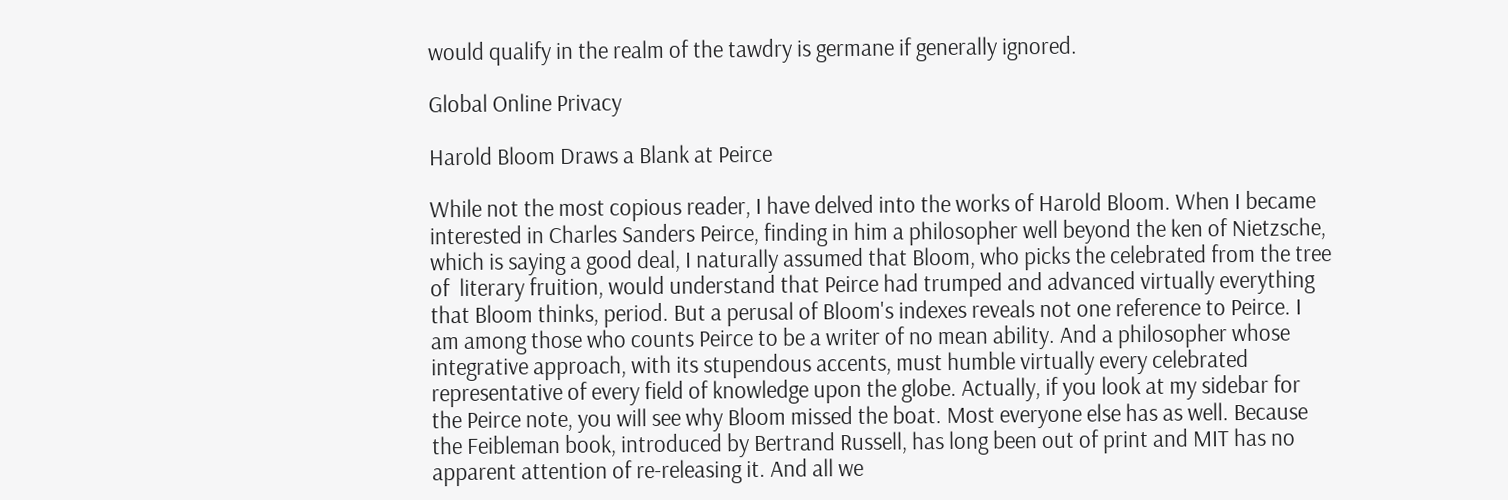would qualify in the realm of the tawdry is germane if generally ignored.

Global Online Privacy

Harold Bloom Draws a Blank at Peirce

While not the most copious reader, I have delved into the works of Harold Bloom. When I became interested in Charles Sanders Peirce, finding in him a philosopher well beyond the ken of Nietzsche, which is saying a good deal, I naturally assumed that Bloom, who picks the celebrated from the tree of  literary fruition, would understand that Peirce had trumped and advanced virtually everything that Bloom thinks, period. But a perusal of Bloom's indexes reveals not one reference to Peirce. I am among those who counts Peirce to be a writer of no mean ability. And a philosopher whose integrative approach, with its stupendous accents, must humble virtually every celebrated representative of every field of knowledge upon the globe. Actually, if you look at my sidebar for the Peirce note, you will see why Bloom missed the boat. Most everyone else has as well. Because the Feibleman book, introduced by Bertrand Russell, has long been out of print and MIT has no apparent attention of re-releasing it. And all we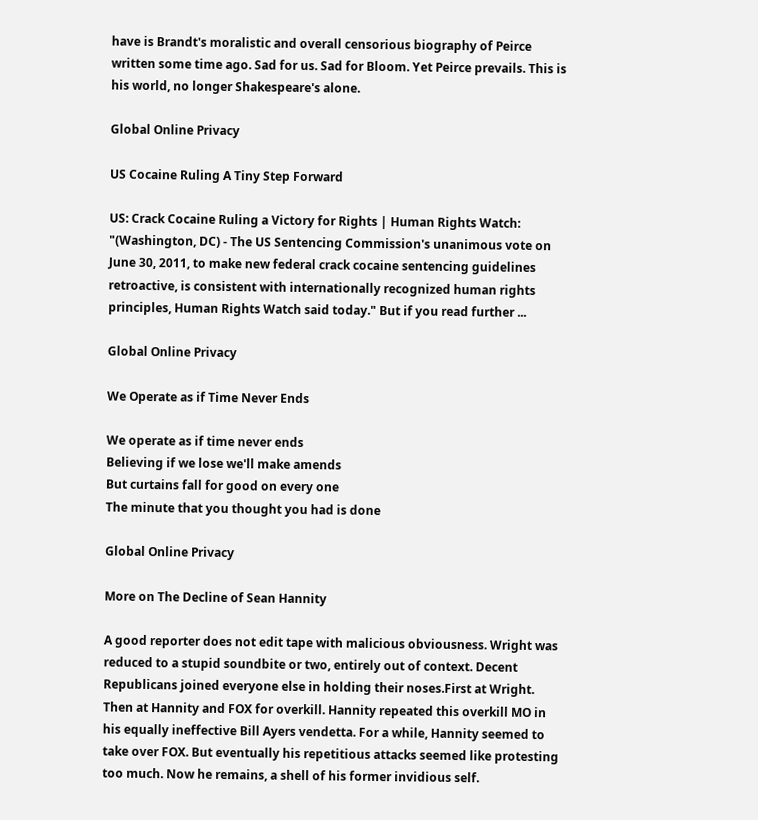have is Brandt's moralistic and overall censorious biography of Peirce written some time ago. Sad for us. Sad for Bloom. Yet Peirce prevails. This is his world, no longer Shakespeare's alone.

Global Online Privacy

US Cocaine Ruling A Tiny Step Forward

US: Crack Cocaine Ruling a Victory for Rights | Human Rights Watch: "(Washington, DC) - The US Sentencing Commission's unanimous vote on June 30, 2011, to make new federal crack cocaine sentencing guidelines retroactive, is consistent with internationally recognized human rights principles, Human Rights Watch said today." But if you read further ...

Global Online Privacy

We Operate as if Time Never Ends

We operate as if time never ends
Believing if we lose we'll make amends
But curtains fall for good on every one
The minute that you thought you had is done

Global Online Privacy

More on The Decline of Sean Hannity

A good reporter does not edit tape with malicious obviousness. Wright was reduced to a stupid soundbite or two, entirely out of context. Decent Republicans joined everyone else in holding their noses.First at Wright. Then at Hannity and FOX for overkill. Hannity repeated this overkill MO in his equally ineffective Bill Ayers vendetta. For a while, Hannity seemed to take over FOX. But eventually his repetitious attacks seemed like protesting too much. Now he remains, a shell of his former invidious self.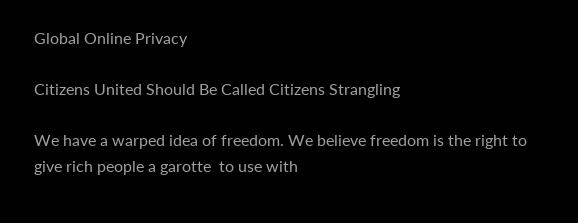Global Online Privacy

Citizens United Should Be Called Citizens Strangling

We have a warped idea of freedom. We believe freedom is the right to give rich people a garotte  to use with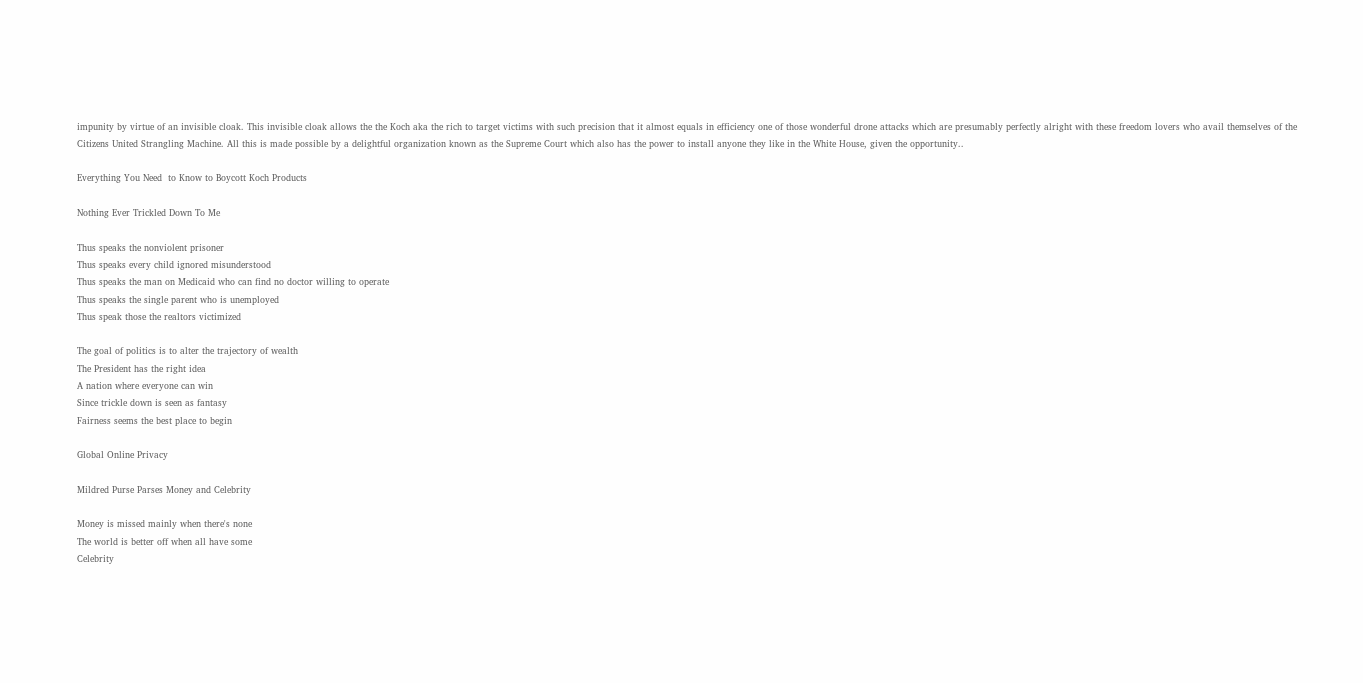impunity by virtue of an invisible cloak. This invisible cloak allows the the Koch aka the rich to target victims with such precision that it almost equals in efficiency one of those wonderful drone attacks which are presumably perfectly alright with these freedom lovers who avail themselves of the Citizens United Strangling Machine. All this is made possible by a delightful organization known as the Supreme Court which also has the power to install anyone they like in the White House, given the opportunity..

Everything You Need  to Know to Boycott Koch Products

Nothing Ever Trickled Down To Me

Thus speaks the nonviolent prisoner
Thus speaks every child ignored misunderstood
Thus speaks the man on Medicaid who can find no doctor willing to operate
Thus speaks the single parent who is unemployed
Thus speak those the realtors victimized

The goal of politics is to alter the trajectory of wealth
The President has the right idea
A nation where everyone can win
Since trickle down is seen as fantasy
Fairness seems the best place to begin

Global Online Privacy

Mildred Purse Parses Money and Celebrity

Money is missed mainly when there's none
The world is better off when all have some
Celebrity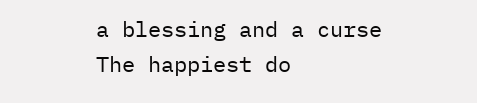a blessing and a curse
The happiest do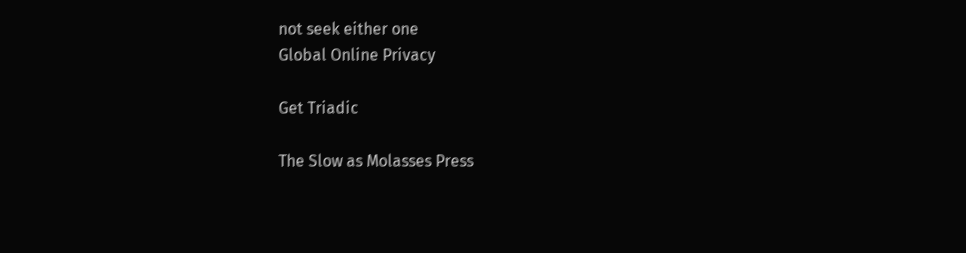not seek either one
Global Online Privacy

Get Triadic

The Slow as Molasses Press